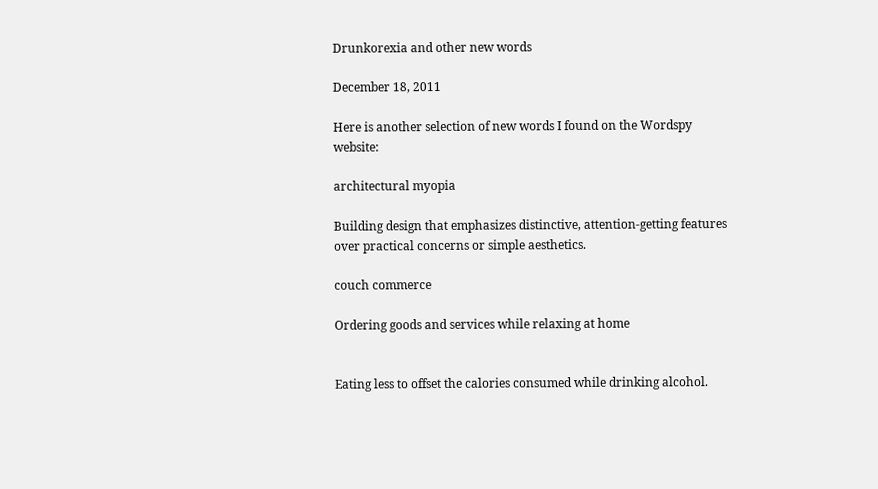Drunkorexia and other new words

December 18, 2011

Here is another selection of new words I found on the Wordspy website:

architectural myopia

Building design that emphasizes distinctive, attention-getting features over practical concerns or simple aesthetics.

couch commerce

Ordering goods and services while relaxing at home


Eating less to offset the calories consumed while drinking alcohol.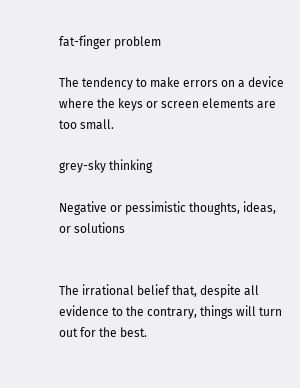fat-finger problem

The tendency to make errors on a device where the keys or screen elements are too small.

grey-sky thinking

Negative or pessimistic thoughts, ideas, or solutions


The irrational belief that, despite all evidence to the contrary, things will turn out for the best.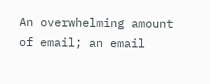An overwhelming amount of email; an email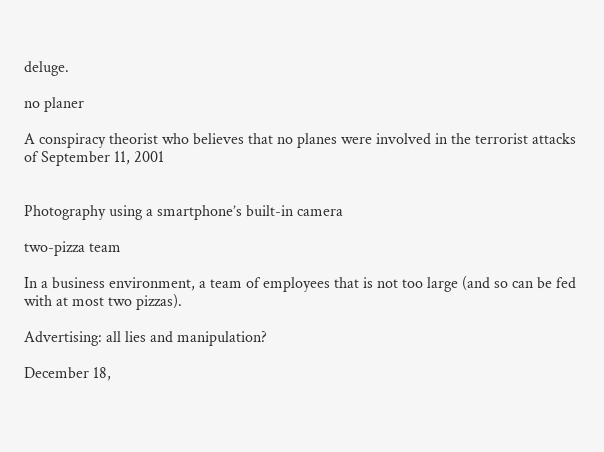deluge.

no planer

A conspiracy theorist who believes that no planes were involved in the terrorist attacks of September 11, 2001


Photography using a smartphone’s built-in camera

two-pizza team

In a business environment, a team of employees that is not too large (and so can be fed with at most two pizzas).

Advertising: all lies and manipulation?

December 18,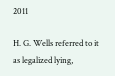2011

H. G. Wells referred to it as legalized lying,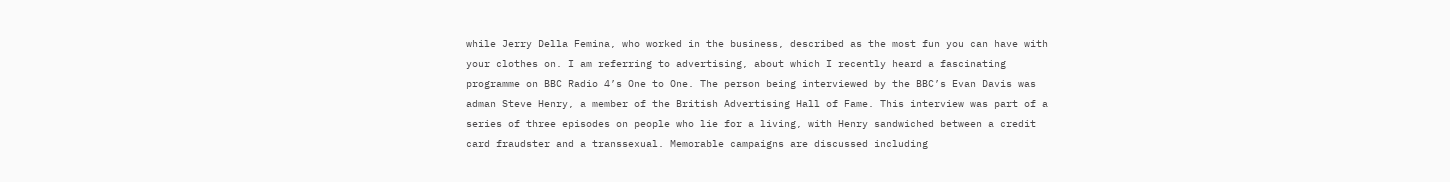while Jerry Della Femina, who worked in the business, described as the most fun you can have with your clothes on. I am referring to advertising, about which I recently heard a fascinating programme on BBC Radio 4’s One to One. The person being interviewed by the BBC’s Evan Davis was adman Steve Henry, a member of the British Advertising Hall of Fame. This interview was part of a series of three episodes on people who lie for a living, with Henry sandwiched between a credit card fraudster and a transsexual. Memorable campaigns are discussed including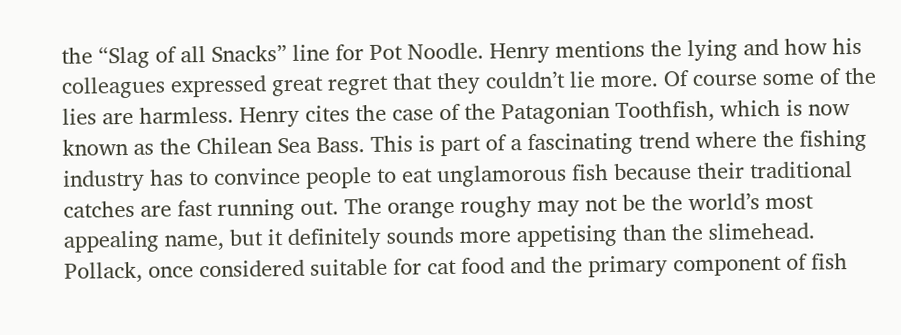the “Slag of all Snacks” line for Pot Noodle. Henry mentions the lying and how his colleagues expressed great regret that they couldn’t lie more. Of course some of the lies are harmless. Henry cites the case of the Patagonian Toothfish, which is now known as the Chilean Sea Bass. This is part of a fascinating trend where the fishing industry has to convince people to eat unglamorous fish because their traditional catches are fast running out. The orange roughy may not be the world’s most appealing name, but it definitely sounds more appetising than the slimehead. Pollack, once considered suitable for cat food and the primary component of fish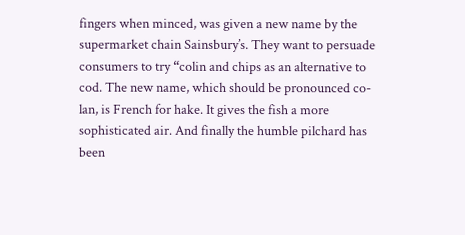fingers when minced, was given a new name by the supermarket chain Sainsbury’s. They want to persuade consumers to try “colin and chips as an alternative to cod. The new name, which should be pronounced co-lan, is French for hake. It gives the fish a more sophisticated air. And finally the humble pilchard has been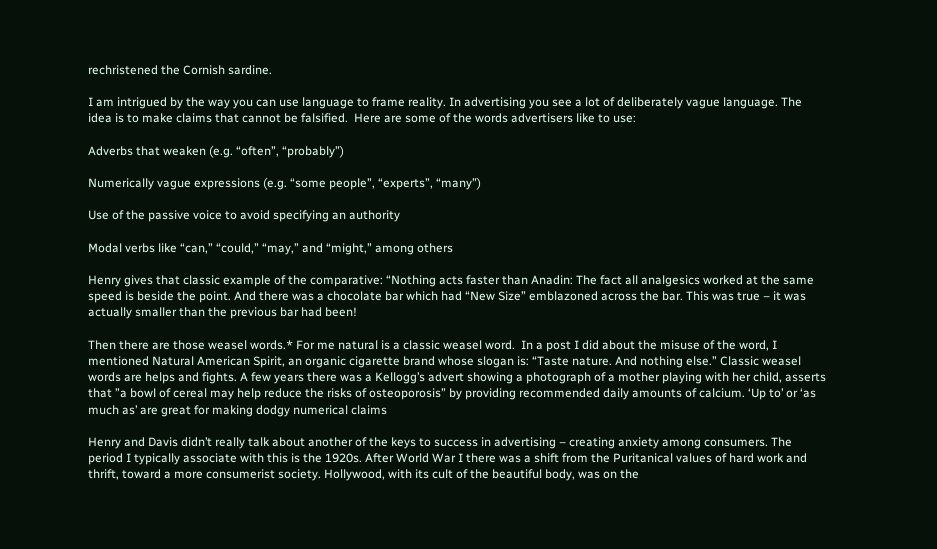rechristened the Cornish sardine.

I am intrigued by the way you can use language to frame reality. In advertising you see a lot of deliberately vague language. The idea is to make claims that cannot be falsified.  Here are some of the words advertisers like to use:

Adverbs that weaken (e.g. “often”, “probably”)

Numerically vague expressions (e.g. “some people”, “experts”, “many”)

Use of the passive voice to avoid specifying an authority

Modal verbs like “can,” “could,” “may,” and “might,” among others

Henry gives that classic example of the comparative: “Nothing acts faster than Anadin: The fact all analgesics worked at the same speed is beside the point. And there was a chocolate bar which had “New Size” emblazoned across the bar. This was true – it was actually smaller than the previous bar had been!

Then there are those weasel words.* For me natural is a classic weasel word.  In a post I did about the misuse of the word, I mentioned Natural American Spirit, an organic cigarette brand whose slogan is: “Taste nature. And nothing else.” Classic weasel words are helps and fights. A few years there was a Kellogg’s advert showing a photograph of a mother playing with her child, asserts that ”a bowl of cereal may help reduce the risks of osteoporosis” by providing recommended daily amounts of calcium. ‘Up to’ or ‘as much as’ are great for making dodgy numerical claims

Henry and Davis didn’t really talk about another of the keys to success in advertising – creating anxiety among consumers. The period I typically associate with this is the 1920s. After World War I there was a shift from the Puritanical values of hard work and thrift, toward a more consumerist society. Hollywood, with its cult of the beautiful body, was on the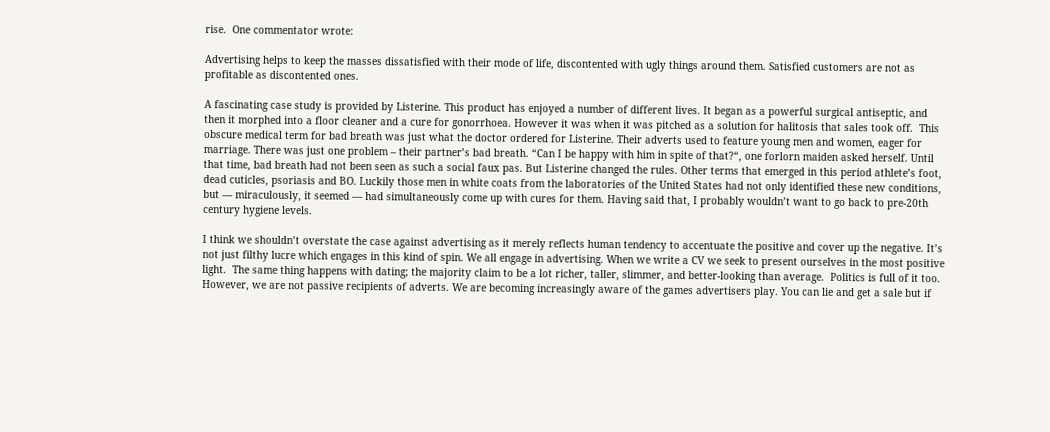rise.  One commentator wrote:

Advertising helps to keep the masses dissatisfied with their mode of life, discontented with ugly things around them. Satisfied customers are not as profitable as discontented ones.

A fascinating case study is provided by Listerine. This product has enjoyed a number of different lives. It began as a powerful surgical antiseptic, and then it morphed into a floor cleaner and a cure for gonorrhoea. However it was when it was pitched as a solution for halitosis that sales took off.  This obscure medical term for bad breath was just what the doctor ordered for Listerine. Their adverts used to feature young men and women, eager for marriage. There was just one problem – their partner’s bad breath. “Can I be happy with him in spite of that?“, one forlorn maiden asked herself. Until that time, bad breath had not been seen as such a social faux pas. But Listerine changed the rules. Other terms that emerged in this period athlete’s foot, dead cuticles, psoriasis and BO. Luckily those men in white coats from the laboratories of the United States had not only identified these new conditions, but — miraculously, it seemed — had simultaneously come up with cures for them. Having said that, I probably wouldn’t want to go back to pre-20th century hygiene levels.

I think we shouldn’t overstate the case against advertising as it merely reflects human tendency to accentuate the positive and cover up the negative. It’s not just filthy lucre which engages in this kind of spin. We all engage in advertising. When we write a CV we seek to present ourselves in the most positive light.  The same thing happens with dating; the majority claim to be a lot richer, taller, slimmer, and better-looking than average.  Politics is full of it too. However, we are not passive recipients of adverts. We are becoming increasingly aware of the games advertisers play. You can lie and get a sale but if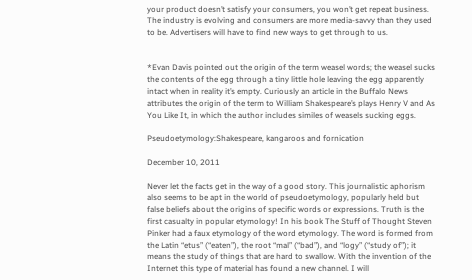your product doesn’t satisfy your consumers, you won’t get repeat business. The industry is evolving and consumers are more media-savvy than they used to be. Advertisers will have to find new ways to get through to us.


*Evan Davis pointed out the origin of the term weasel words; the weasel sucks the contents of the egg through a tiny little hole leaving the egg apparently intact when in reality it’s empty. Curiously an article in the Buffalo News attributes the origin of the term to William Shakespeare’s plays Henry V and As You Like It, in which the author includes similes of weasels sucking eggs.

Pseudoetymology:Shakespeare, kangaroos and fornication

December 10, 2011

Never let the facts get in the way of a good story. This journalistic aphorism also seems to be apt in the world of pseudoetymology, popularly held but false beliefs about the origins of specific words or expressions. Truth is the first casualty in popular etymology! In his book The Stuff of Thought Steven Pinker had a faux etymology of the word etymology. The word is formed from the Latin “etus” (“eaten”), the root “mal” (“bad”), and “logy” (“study of”); it means the study of things that are hard to swallow. With the invention of the Internet this type of material has found a new channel. I will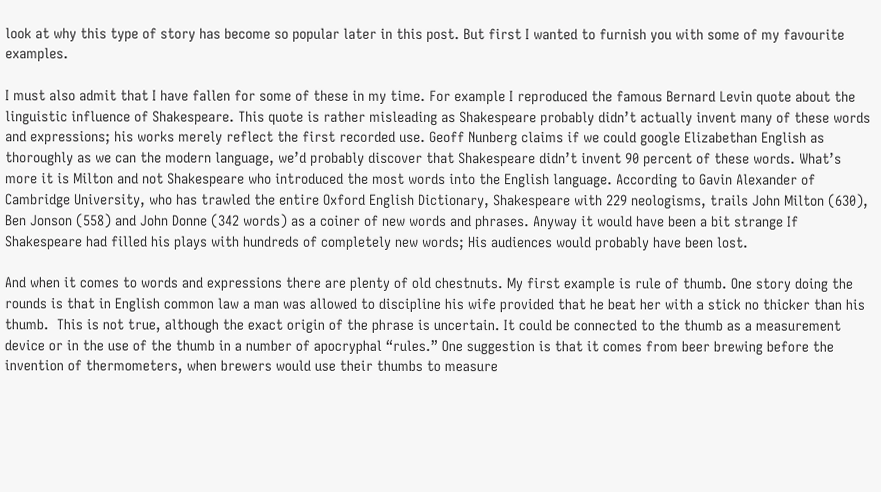look at why this type of story has become so popular later in this post. But first I wanted to furnish you with some of my favourite examples.

I must also admit that I have fallen for some of these in my time. For example I reproduced the famous Bernard Levin quote about the linguistic influence of Shakespeare. This quote is rather misleading as Shakespeare probably didn’t actually invent many of these words and expressions; his works merely reflect the first recorded use. Geoff Nunberg claims if we could google Elizabethan English as thoroughly as we can the modern language, we’d probably discover that Shakespeare didn’t invent 90 percent of these words. What’s more it is Milton and not Shakespeare who introduced the most words into the English language. According to Gavin Alexander of Cambridge University, who has trawled the entire Oxford English Dictionary, Shakespeare with 229 neologisms, trails John Milton (630), Ben Jonson (558) and John Donne (342 words) as a coiner of new words and phrases. Anyway it would have been a bit strange If Shakespeare had filled his plays with hundreds of completely new words; His audiences would probably have been lost.

And when it comes to words and expressions there are plenty of old chestnuts. My first example is rule of thumb. One story doing the rounds is that in English common law a man was allowed to discipline his wife provided that he beat her with a stick no thicker than his thumb.  This is not true, although the exact origin of the phrase is uncertain. It could be connected to the thumb as a measurement device or in the use of the thumb in a number of apocryphal “rules.” One suggestion is that it comes from beer brewing before the invention of thermometers, when brewers would use their thumbs to measure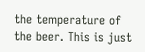the temperature of the beer. This is just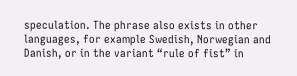speculation. The phrase also exists in other languages, for example Swedish, Norwegian and Danish, or in the variant “rule of fist” in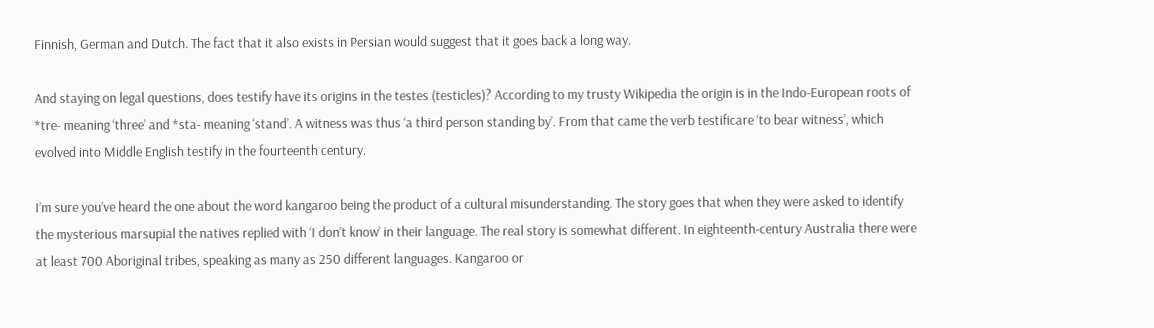Finnish, German and Dutch. The fact that it also exists in Persian would suggest that it goes back a long way.

And staying on legal questions, does testify have its origins in the testes (testicles)? According to my trusty Wikipedia the origin is in the Indo-European roots of *tre- meaning ‘three’ and *sta- meaning ‘stand’. A witness was thus ‘a third person standing by’. From that came the verb testificare ‘to bear witness’, which evolved into Middle English testify in the fourteenth century.

I’m sure you’ve heard the one about the word kangaroo being the product of a cultural misunderstanding. The story goes that when they were asked to identify the mysterious marsupial the natives replied with ‘I don’t know’ in their language. The real story is somewhat different. In eighteenth-century Australia there were at least 700 Aboriginal tribes, speaking as many as 250 different languages. Kangaroo or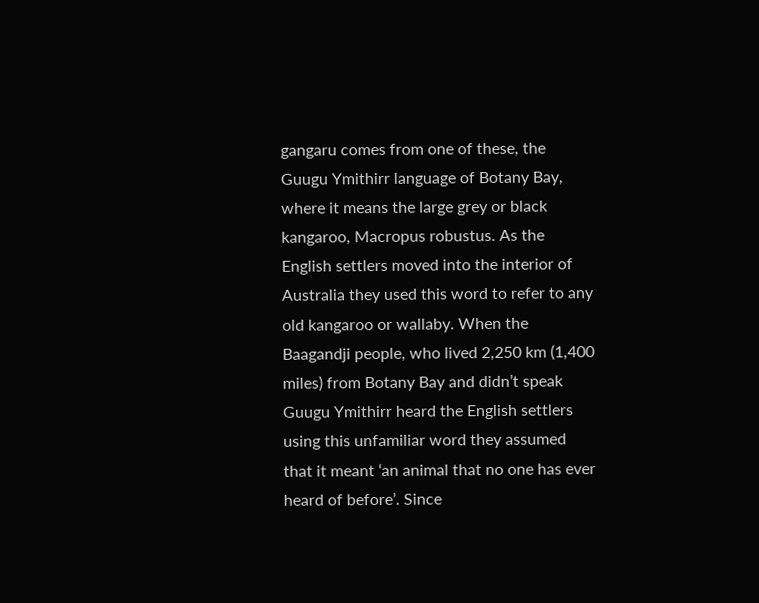gangaru comes from one of these, the Guugu Ymithirr language of Botany Bay, where it means the large grey or black kangaroo, Macropus robustus. As the English settlers moved into the interior of Australia they used this word to refer to any old kangaroo or wallaby. When the Baagandji people, who lived 2,250 km (1,400 miles) from Botany Bay and didn’t speak Guugu Ymithirr heard the English settlers using this unfamiliar word they assumed that it meant ‘an animal that no one has ever heard of before’. Since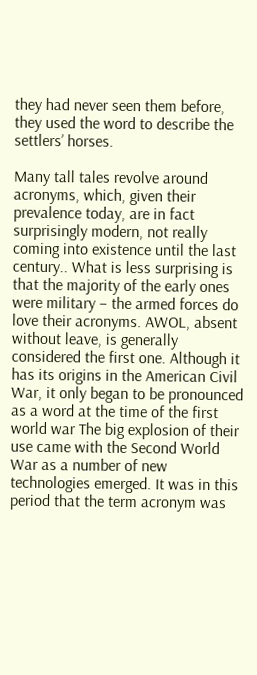they had never seen them before, they used the word to describe the settlers’ horses.

Many tall tales revolve around acronyms, which, given their prevalence today, are in fact surprisingly modern, not really coming into existence until the last century.. What is less surprising is that the majority of the early ones were military – the armed forces do love their acronyms. AWOL, absent without leave, is generally considered the first one. Although it has its origins in the American Civil War, it only began to be pronounced as a word at the time of the first world war The big explosion of their use came with the Second World War as a number of new technologies emerged. It was in this period that the term acronym was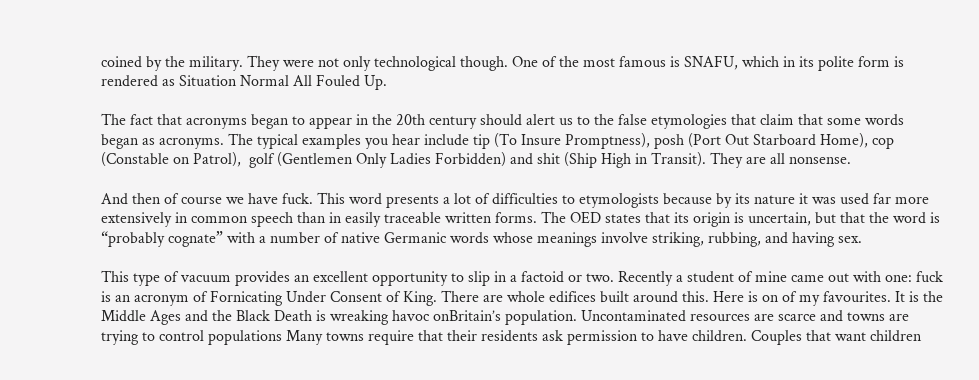coined by the military. They were not only technological though. One of the most famous is SNAFU, which in its polite form is rendered as Situation Normal All Fouled Up.

The fact that acronyms began to appear in the 20th century should alert us to the false etymologies that claim that some words began as acronyms. The typical examples you hear include tip (To Insure Promptness), posh (Port Out Starboard Home), cop (Constable on Patrol),  golf (Gentlemen Only Ladies Forbidden) and shit (Ship High in Transit). They are all nonsense.

And then of course we have fuck. This word presents a lot of difficulties to etymologists because by its nature it was used far more extensively in common speech than in easily traceable written forms. The OED states that its origin is uncertain, but that the word is “probably cognate” with a number of native Germanic words whose meanings involve striking, rubbing, and having sex.

This type of vacuum provides an excellent opportunity to slip in a factoid or two. Recently a student of mine came out with one: fuck is an acronym of Fornicating Under Consent of King. There are whole edifices built around this. Here is on of my favourites. It is the Middle Ages and the Black Death is wreaking havoc onBritain’s population. Uncontaminated resources are scarce and towns are trying to control populations Many towns require that their residents ask permission to have children. Couples that want children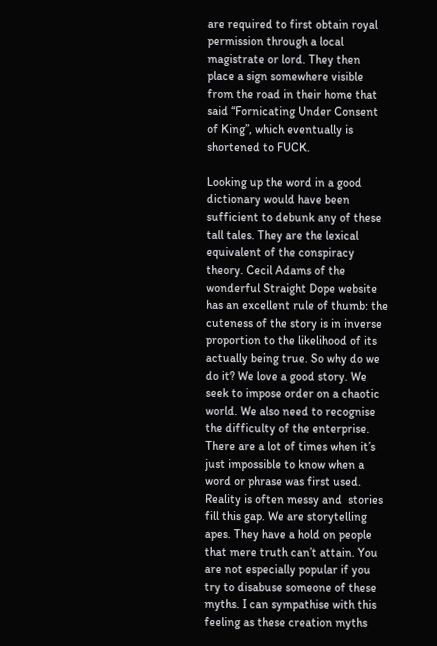are required to first obtain royal permission through a local magistrate or lord. They then place a sign somewhere visible from the road in their home that said “Fornicating Under Consent of King”, which eventually is shortened to FUCK.

Looking up the word in a good dictionary would have been sufficient to debunk any of these tall tales. They are the lexical equivalent of the conspiracy theory. Cecil Adams of the wonderful Straight Dope website has an excellent rule of thumb: the cuteness of the story is in inverse proportion to the likelihood of its actually being true. So why do we do it? We love a good story. We seek to impose order on a chaotic world. We also need to recognise the difficulty of the enterprise. There are a lot of times when it’s just impossible to know when a word or phrase was first used. Reality is often messy and  stories fill this gap. We are storytelling apes. They have a hold on people that mere truth can’t attain. You are not especially popular if you try to disabuse someone of these myths. I can sympathise with this feeling as these creation myths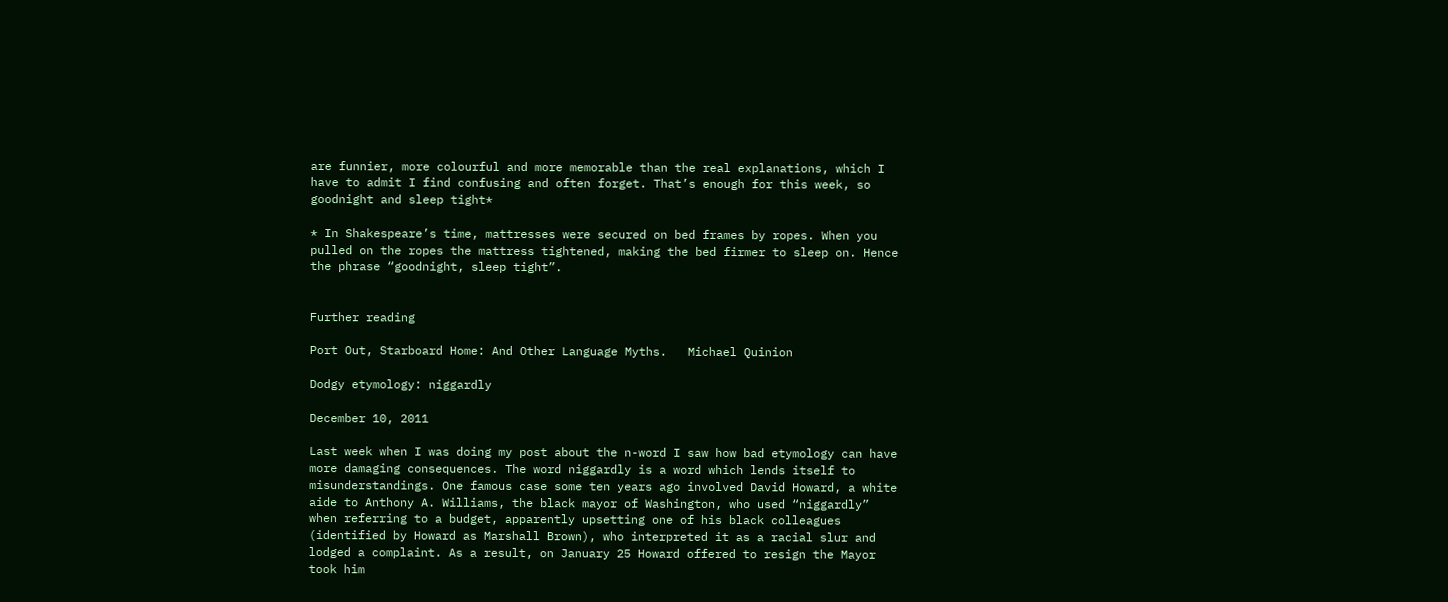are funnier, more colourful and more memorable than the real explanations, which I have to admit I find confusing and often forget. That’s enough for this week, so goodnight and sleep tight*

* In Shakespeare’s time, mattresses were secured on bed frames by ropes. When you pulled on the ropes the mattress tightened, making the bed firmer to sleep on. Hence the phrase “goodnight, sleep tight”.


Further reading

Port Out, Starboard Home: And Other Language Myths.   Michael Quinion

Dodgy etymology: niggardly

December 10, 2011

Last week when I was doing my post about the n-word I saw how bad etymology can have more damaging consequences. The word niggardly is a word which lends itself to misunderstandings. One famous case some ten years ago involved David Howard, a white aide to Anthony A. Williams, the black mayor of Washington, who used “niggardly” when referring to a budget, apparently upsetting one of his black colleagues (identified by Howard as Marshall Brown), who interpreted it as a racial slur and lodged a complaint. As a result, on January 25 Howard offered to resign the Mayor took him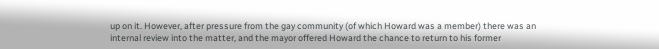up on it. However, after pressure from the gay community (of which Howard was a member) there was an internal review into the matter, and the mayor offered Howard the chance to return to his former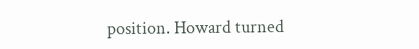position. Howard turned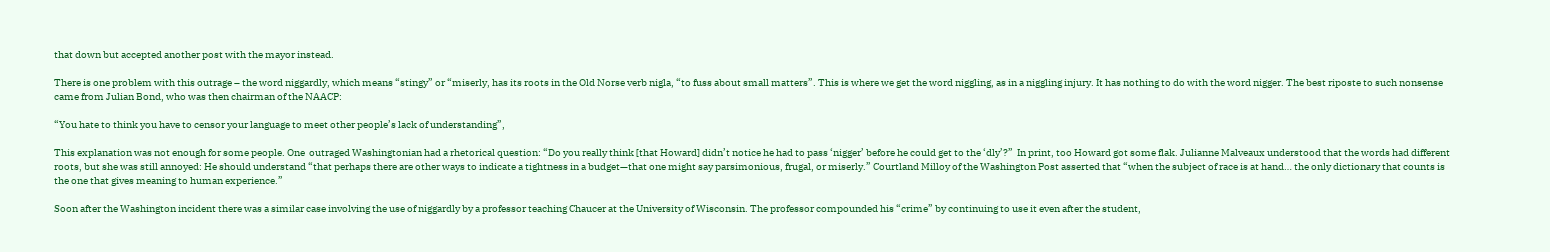that down but accepted another post with the mayor instead.

There is one problem with this outrage – the word niggardly, which means “stingy” or “miserly, has its roots in the Old Norse verb nigla, “to fuss about small matters”. This is where we get the word niggling, as in a niggling injury. It has nothing to do with the word nigger. The best riposte to such nonsense came from Julian Bond, who was then chairman of the NAACP:

“You hate to think you have to censor your language to meet other people’s lack of understanding”,

This explanation was not enough for some people. One  outraged Washingtonian had a rhetorical question: “Do you really think [that Howard] didn’t notice he had to pass ‘nigger’ before he could get to the ‘dly’?”  In print, too Howard got some flak. Julianne Malveaux understood that the words had different roots, but she was still annoyed: He should understand “that perhaps there are other ways to indicate a tightness in a budget—that one might say parsimonious, frugal, or miserly.” Courtland Milloy of the Washington Post asserted that “when the subject of race is at hand… the only dictionary that counts is the one that gives meaning to human experience.”

Soon after the Washington incident there was a similar case involving the use of niggardly by a professor teaching Chaucer at the University of Wisconsin. The professor compounded his “crime” by continuing to use it even after the student,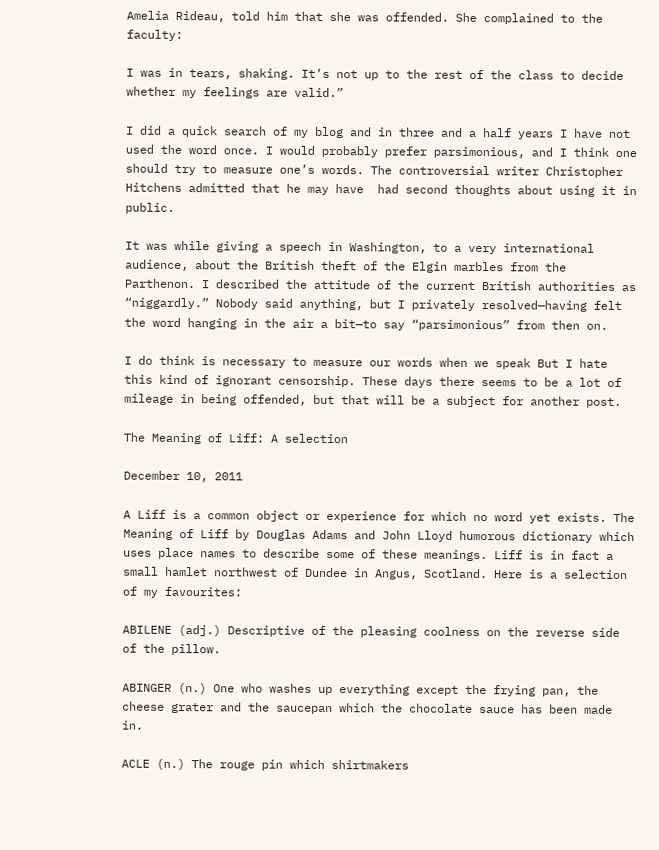Amelia Rideau, told him that she was offended. She complained to the faculty:

I was in tears, shaking. It’s not up to the rest of the class to decide whether my feelings are valid.”

I did a quick search of my blog and in three and a half years I have not used the word once. I would probably prefer parsimonious, and I think one should try to measure one’s words. The controversial writer Christopher Hitchens admitted that he may have  had second thoughts about using it in public.

It was while giving a speech in Washington, to a very international audience, about the British theft of the Elgin marbles from the Parthenon. I described the attitude of the current British authorities as “niggardly.” Nobody said anything, but I privately resolved—having felt the word hanging in the air a bit—to say “parsimonious” from then on.

I do think is necessary to measure our words when we speak But I hate this kind of ignorant censorship. These days there seems to be a lot of mileage in being offended, but that will be a subject for another post.

The Meaning of Liff: A selection

December 10, 2011

A Liff is a common object or experience for which no word yet exists. The Meaning of Liff by Douglas Adams and John Lloyd humorous dictionary which uses place names to describe some of these meanings. Liff is in fact a small hamlet northwest of Dundee in Angus, Scotland. Here is a selection of my favourites:

ABILENE (adj.) Descriptive of the pleasing coolness on the reverse side of the pillow.

ABINGER (n.) One who washes up everything except the frying pan, the cheese grater and the saucepan which the chocolate sauce has been made in.

ACLE (n.) The rouge pin which shirtmakers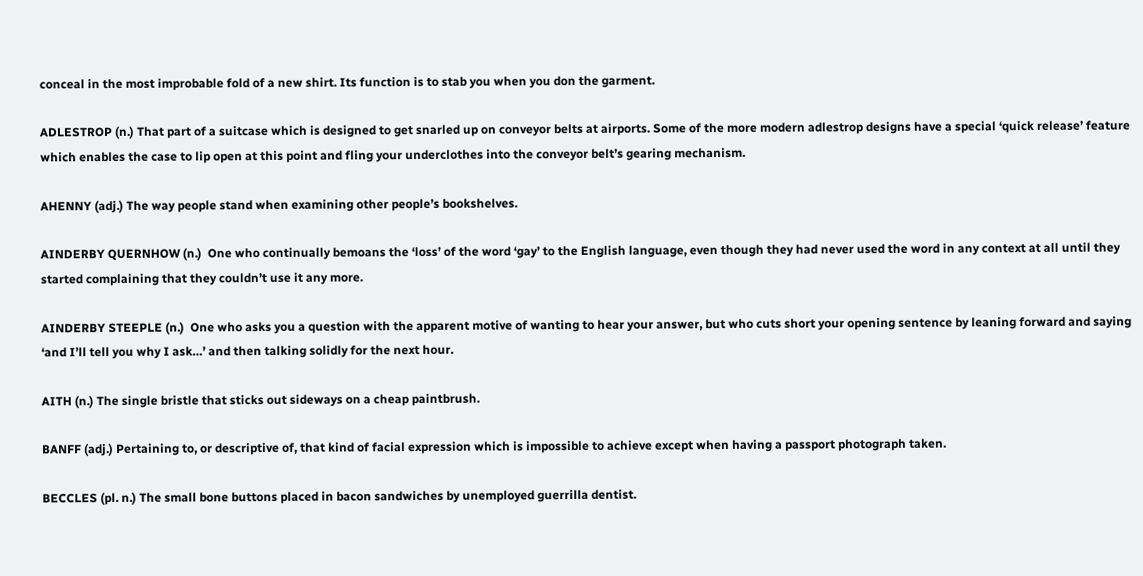conceal in the most improbable fold of a new shirt. Its function is to stab you when you don the garment.

ADLESTROP (n.) That part of a suitcase which is designed to get snarled up on conveyor belts at airports. Some of the more modern adlestrop designs have a special ‘quick release’ feature which enables the case to lip open at this point and fling your underclothes into the conveyor belt’s gearing mechanism.

AHENNY (adj.) The way people stand when examining other people’s bookshelves.

AINDERBY QUERNHOW (n.)  One who continually bemoans the ‘loss’ of the word ‘gay’ to the English language, even though they had never used the word in any context at all until they started complaining that they couldn’t use it any more.

AINDERBY STEEPLE (n.)  One who asks you a question with the apparent motive of wanting to hear your answer, but who cuts short your opening sentence by leaning forward and saying ‘and I’ll tell you why I ask…’ and then talking solidly for the next hour.

AITH (n.) The single bristle that sticks out sideways on a cheap paintbrush.

BANFF (adj.) Pertaining to, or descriptive of, that kind of facial expression which is impossible to achieve except when having a passport photograph taken.

BECCLES (pl. n.) The small bone buttons placed in bacon sandwiches by unemployed guerrilla dentist.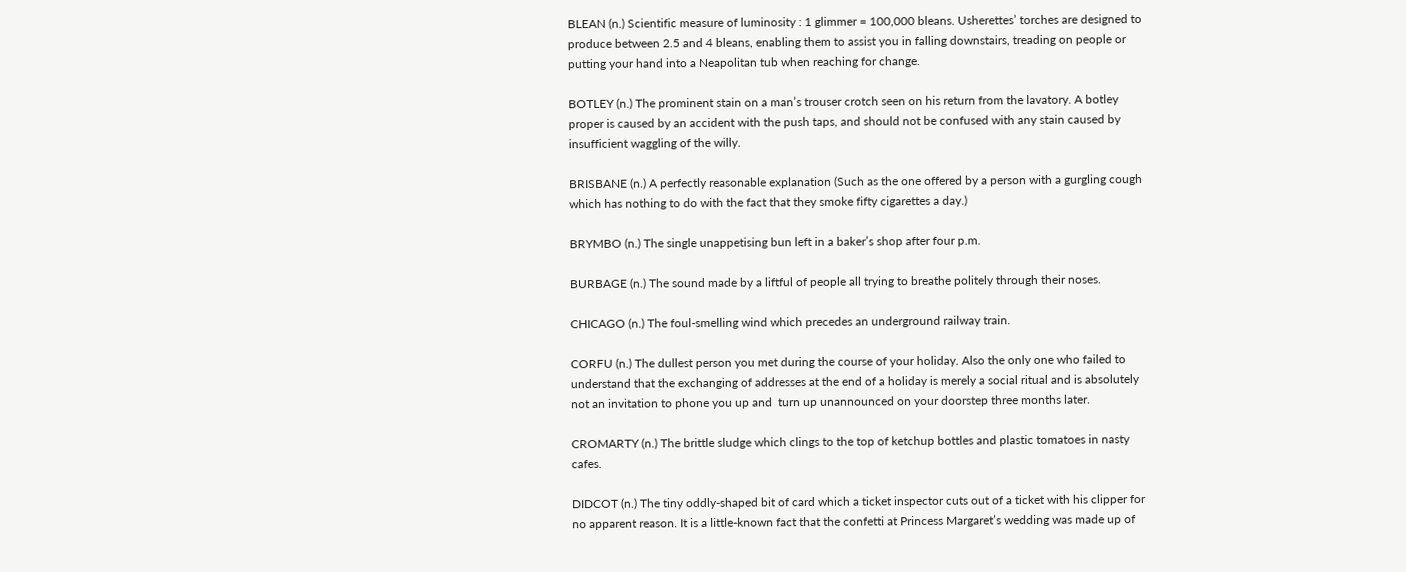BLEAN (n.) Scientific measure of luminosity : 1 glimmer = 100,000 bleans. Usherettes’ torches are designed to produce between 2.5 and 4 bleans, enabling them to assist you in falling downstairs, treading on people or putting your hand into a Neapolitan tub when reaching for change.

BOTLEY (n.) The prominent stain on a man’s trouser crotch seen on his return from the lavatory. A botley proper is caused by an accident with the push taps, and should not be confused with any stain caused by insufficient waggling of the willy.

BRISBANE (n.) A perfectly reasonable explanation (Such as the one offered by a person with a gurgling cough which has nothing to do with the fact that they smoke fifty cigarettes a day.)

BRYMBO (n.) The single unappetising bun left in a baker’s shop after four p.m.

BURBAGE (n.) The sound made by a liftful of people all trying to breathe politely through their noses.

CHICAGO (n.) The foul-smelling wind which precedes an underground railway train.

CORFU (n.) The dullest person you met during the course of your holiday. Also the only one who failed to understand that the exchanging of addresses at the end of a holiday is merely a social ritual and is absolutely not an invitation to phone you up and  turn up unannounced on your doorstep three months later.

CROMARTY (n.) The brittle sludge which clings to the top of ketchup bottles and plastic tomatoes in nasty cafes.

DIDCOT (n.) The tiny oddly-shaped bit of card which a ticket inspector cuts out of a ticket with his clipper for no apparent reason. It is a little-known fact that the confetti at Princess Margaret’s wedding was made up of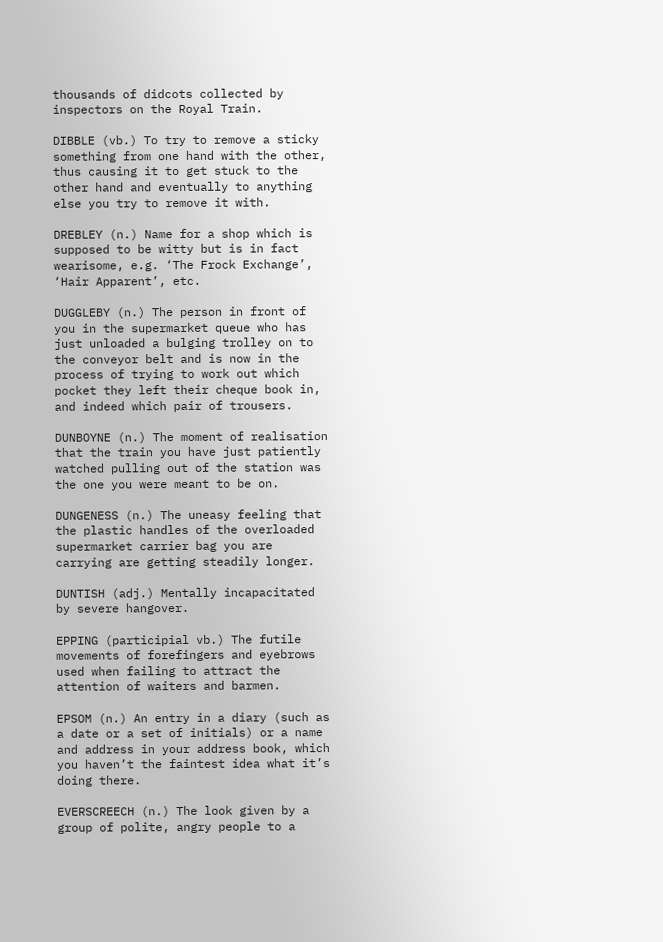thousands of didcots collected by inspectors on the Royal Train.

DIBBLE (vb.) To try to remove a sticky something from one hand with the other, thus causing it to get stuck to the other hand and eventually to anything else you try to remove it with.

DREBLEY (n.) Name for a shop which is supposed to be witty but is in fact wearisome, e.g. ‘The Frock Exchange’, ‘Hair Apparent’, etc.

DUGGLEBY (n.) The person in front of you in the supermarket queue who has just unloaded a bulging trolley on to the conveyor belt and is now in the process of trying to work out which pocket they left their cheque book in, and indeed which pair of trousers.

DUNBOYNE (n.) The moment of realisation that the train you have just patiently watched pulling out of the station was the one you were meant to be on.

DUNGENESS (n.) The uneasy feeling that the plastic handles of the overloaded supermarket carrier bag you are carrying are getting steadily longer.

DUNTISH (adj.) Mentally incapacitated by severe hangover.

EPPING (participial vb.) The futile movements of forefingers and eyebrows used when failing to attract the attention of waiters and barmen.

EPSOM (n.) An entry in a diary (such as a date or a set of initials) or a name and address in your address book, which you haven’t the faintest idea what it’s doing there.

EVERSCREECH (n.) The look given by a group of polite, angry people to a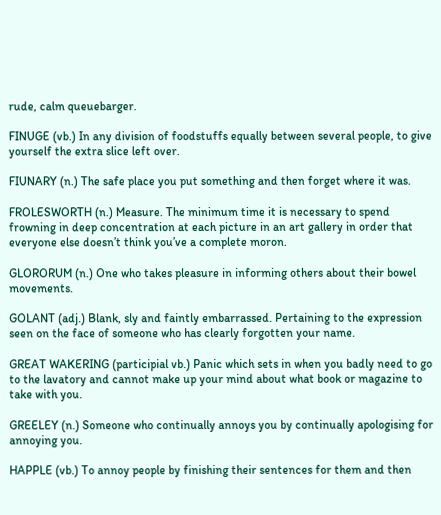rude, calm queuebarger.

FINUGE (vb.) In any division of foodstuffs equally between several people, to give yourself the extra slice left over.

FIUNARY (n.) The safe place you put something and then forget where it was.

FROLESWORTH (n.) Measure. The minimum time it is necessary to spend frowning in deep concentration at each picture in an art gallery in order that everyone else doesn’t think you’ve a complete moron.

GLORORUM (n.) One who takes pleasure in informing others about their bowel movements.

GOLANT (adj.) Blank, sly and faintly embarrassed. Pertaining to the expression seen on the face of someone who has clearly forgotten your name.

GREAT WAKERING (participial vb.) Panic which sets in when you badly need to go to the lavatory and cannot make up your mind about what book or magazine to take with you.

GREELEY (n.) Someone who continually annoys you by continually apologising for annoying you.

HAPPLE (vb.) To annoy people by finishing their sentences for them and then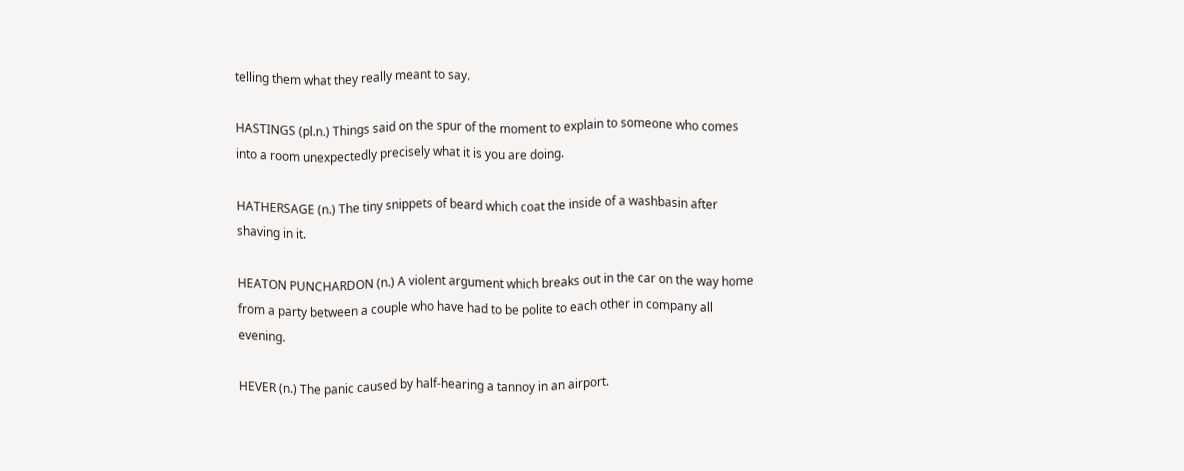telling them what they really meant to say.

HASTINGS (pl.n.) Things said on the spur of the moment to explain to someone who comes into a room unexpectedly precisely what it is you are doing.

HATHERSAGE (n.) The tiny snippets of beard which coat the inside of a washbasin after shaving in it.

HEATON PUNCHARDON (n.) A violent argument which breaks out in the car on the way home from a party between a couple who have had to be polite to each other in company all evening.

HEVER (n.) The panic caused by half-hearing a tannoy in an airport.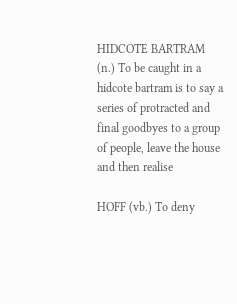HIDCOTE BARTRAM (n.) To be caught in a hidcote bartram is to say a series of protracted and final goodbyes to a group of people, leave the house and then realise

HOFF (vb.) To deny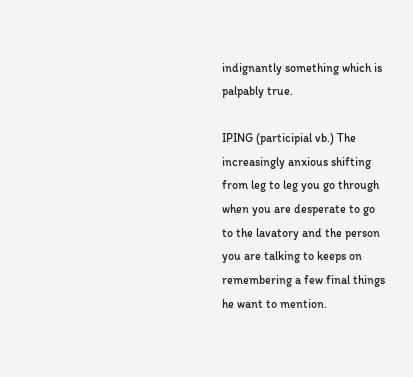indignantly something which is palpably true.

IPING (participial vb.) The increasingly anxious shifting from leg to leg you go through when you are desperate to go to the lavatory and the person you are talking to keeps on remembering a few final things he want to mention.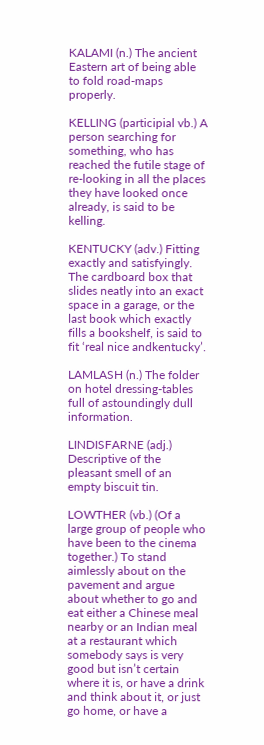KALAMI (n.) The ancient Eastern art of being able to fold road-maps properly.

KELLING (participial vb.) A person searching for something, who has reached the futile stage of re-looking in all the places they have looked once already, is said to be kelling.

KENTUCKY (adv.) Fitting exactly and satisfyingly. The cardboard box that slides neatly into an exact space in a garage, or the last book which exactly fills a bookshelf, is said to fit ‘real nice andkentucky’.

LAMLASH (n.) The folder on hotel dressing-tables full of astoundingly dull information.

LINDISFARNE (adj.) Descriptive of the pleasant smell of an empty biscuit tin.

LOWTHER (vb.) (Of a large group of people who have been to the cinema together.) To stand aimlessly about on the pavement and argue about whether to go and eat either a Chinese meal nearby or an Indian meal at a restaurant which somebody says is very good but isn’t certain where it is, or have a drink and think about it, or just go home, or have a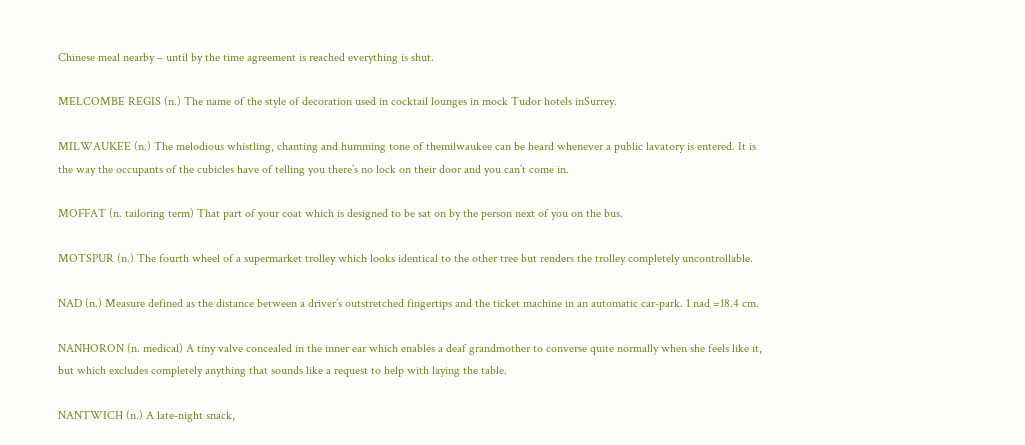Chinese meal nearby – until by the time agreement is reached everything is shut.

MELCOMBE REGIS (n.) The name of the style of decoration used in cocktail lounges in mock Tudor hotels inSurrey.

MILWAUKEE (n.) The melodious whistling, chanting and humming tone of themilwaukee can be heard whenever a public lavatory is entered. It is the way the occupants of the cubicles have of telling you there’s no lock on their door and you can’t come in.

MOFFAT (n. tailoring term) That part of your coat which is designed to be sat on by the person next of you on the bus.

MOTSPUR (n.) The fourth wheel of a supermarket trolley which looks identical to the other tree but renders the trolley completely uncontrollable.

NAD (n.) Measure defined as the distance between a driver’s outstretched fingertips and the ticket machine in an automatic car-park. 1 nad =18.4 cm.

NANHORON (n. medical) A tiny valve concealed in the inner ear which enables a deaf grandmother to converse quite normally when she feels like it, but which excludes completely anything that sounds like a request to help with laying the table.

NANTWICH (n.) A late-night snack,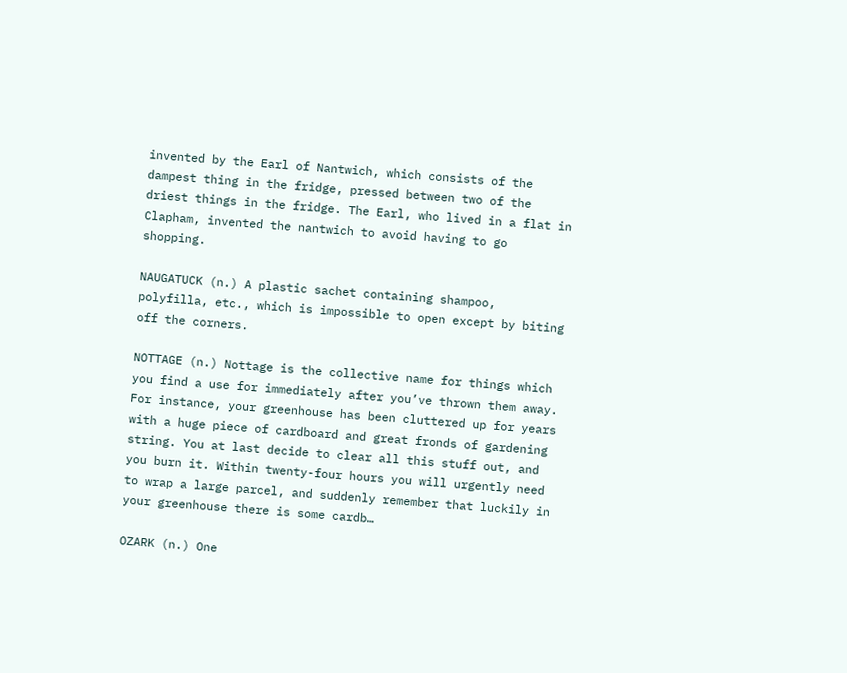invented by the Earl of Nantwich, which consists of the dampest thing in the fridge, pressed between two of the driest things in the fridge. The Earl, who lived in a flat in Clapham, invented the nantwich to avoid having to go shopping.

NAUGATUCK (n.) A plastic sachet containing shampoo, polyfilla, etc., which is impossible to open except by biting off the corners.

NOTTAGE (n.) Nottage is the collective name for things which you find a use for immediately after you’ve thrown them away. For instance, your greenhouse has been cluttered up for years with a huge piece of cardboard and great fronds of gardening string. You at last decide to clear all this stuff out, and you burn it. Within twenty-four hours you will urgently need to wrap a large parcel, and suddenly remember that luckily in your greenhouse there is some cardb…

OZARK (n.) One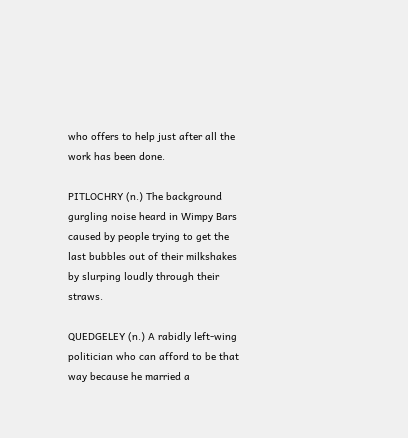who offers to help just after all the work has been done.

PITLOCHRY (n.) The background gurgling noise heard in Wimpy Bars caused by people trying to get the last bubbles out of their milkshakes by slurping loudly through their straws.

QUEDGELEY (n.) A rabidly left-wing politician who can afford to be that way because he married a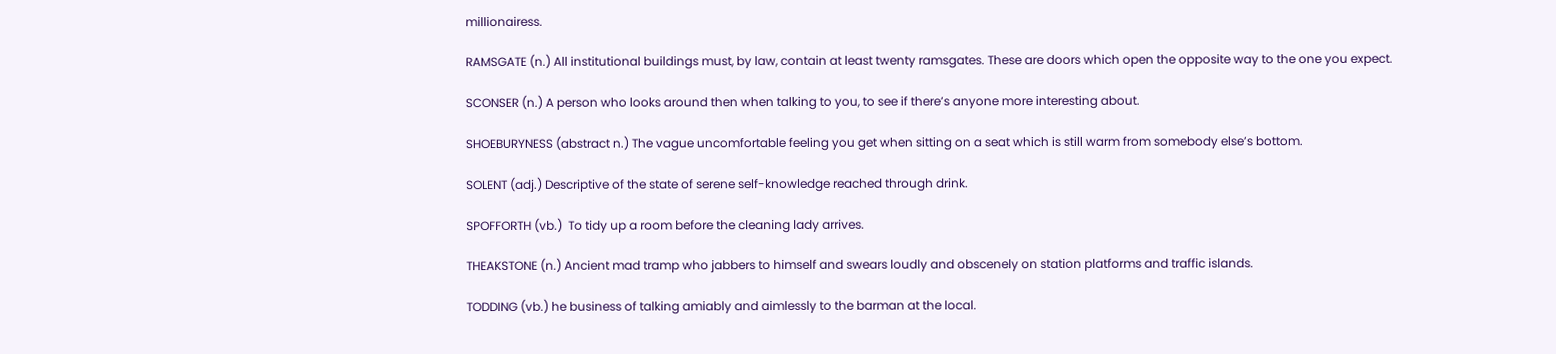millionairess.

RAMSGATE (n.) All institutional buildings must, by law, contain at least twenty ramsgates. These are doors which open the opposite way to the one you expect.

SCONSER (n.) A person who looks around then when talking to you, to see if there’s anyone more interesting about.

SHOEBURYNESS (abstract n.) The vague uncomfortable feeling you get when sitting on a seat which is still warm from somebody else’s bottom.

SOLENT (adj.) Descriptive of the state of serene self-knowledge reached through drink.

SPOFFORTH (vb.)  To tidy up a room before the cleaning lady arrives.

THEAKSTONE (n.) Ancient mad tramp who jabbers to himself and swears loudly and obscenely on station platforms and traffic islands.

TODDING (vb.) he business of talking amiably and aimlessly to the barman at the local.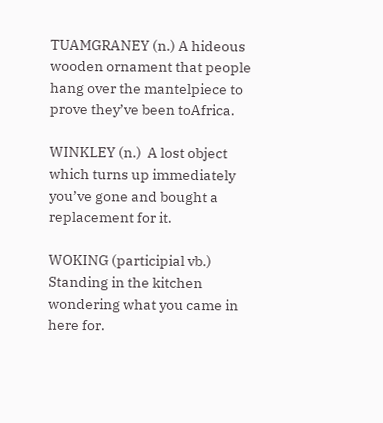TUAMGRANEY (n.) A hideous wooden ornament that people hang over the mantelpiece to prove they’ve been toAfrica.

WINKLEY (n.)  A lost object which turns up immediately you’ve gone and bought a replacement for it.

WOKING (participial vb.) Standing in the kitchen wondering what you came in here for.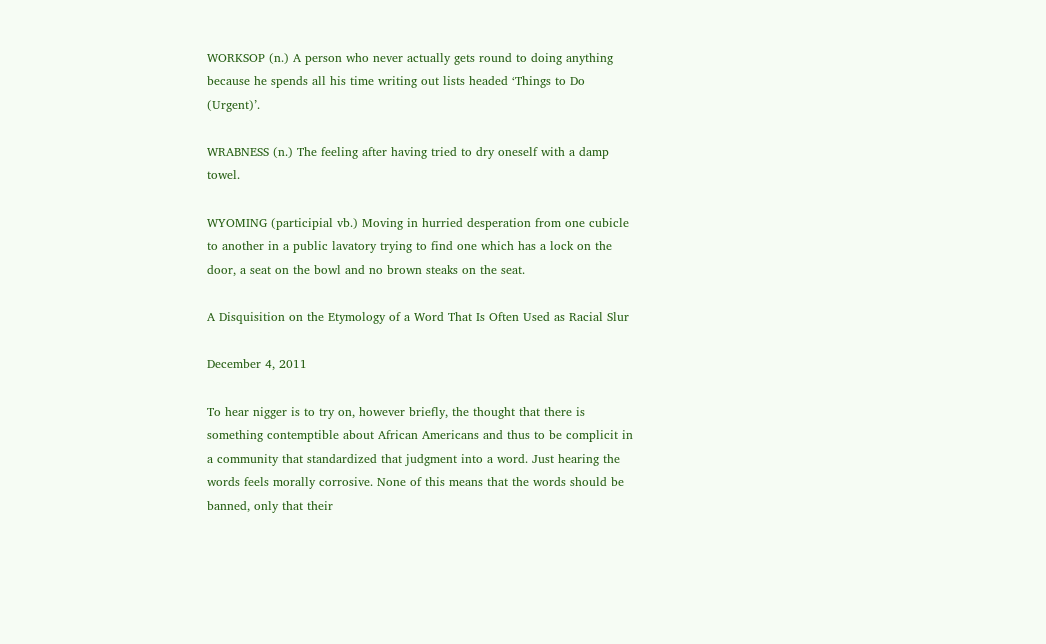WORKSOP (n.) A person who never actually gets round to doing anything because he spends all his time writing out lists headed ‘Things to Do (Urgent)’.

WRABNESS (n.) The feeling after having tried to dry oneself with a damp towel.

WYOMING (participial vb.) Moving in hurried desperation from one cubicle to another in a public lavatory trying to find one which has a lock on the door, a seat on the bowl and no brown steaks on the seat.

A Disquisition on the Etymology of a Word That Is Often Used as Racial Slur

December 4, 2011

To hear nigger is to try on, however briefly, the thought that there is something contemptible about African Americans and thus to be complicit in a community that standardized that judgment into a word. Just hearing the words feels morally corrosive. None of this means that the words should be banned, only that their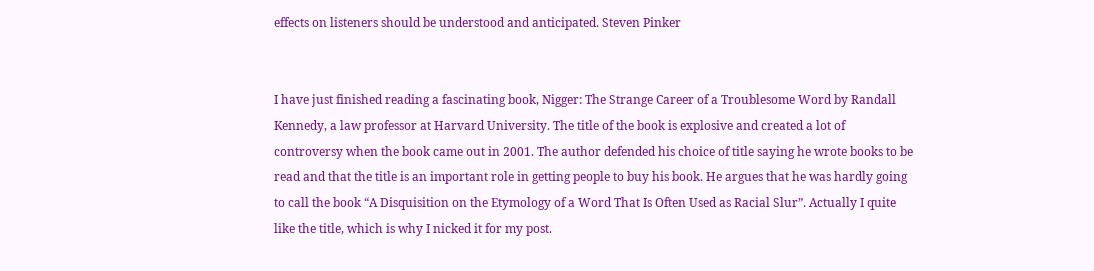effects on listeners should be understood and anticipated. Steven Pinker


I have just finished reading a fascinating book, Nigger: The Strange Career of a Troublesome Word by Randall Kennedy, a law professor at Harvard University. The title of the book is explosive and created a lot of controversy when the book came out in 2001. The author defended his choice of title saying he wrote books to be read and that the title is an important role in getting people to buy his book. He argues that he was hardly going to call the book “A Disquisition on the Etymology of a Word That Is Often Used as Racial Slur”. Actually I quite like the title, which is why I nicked it for my post.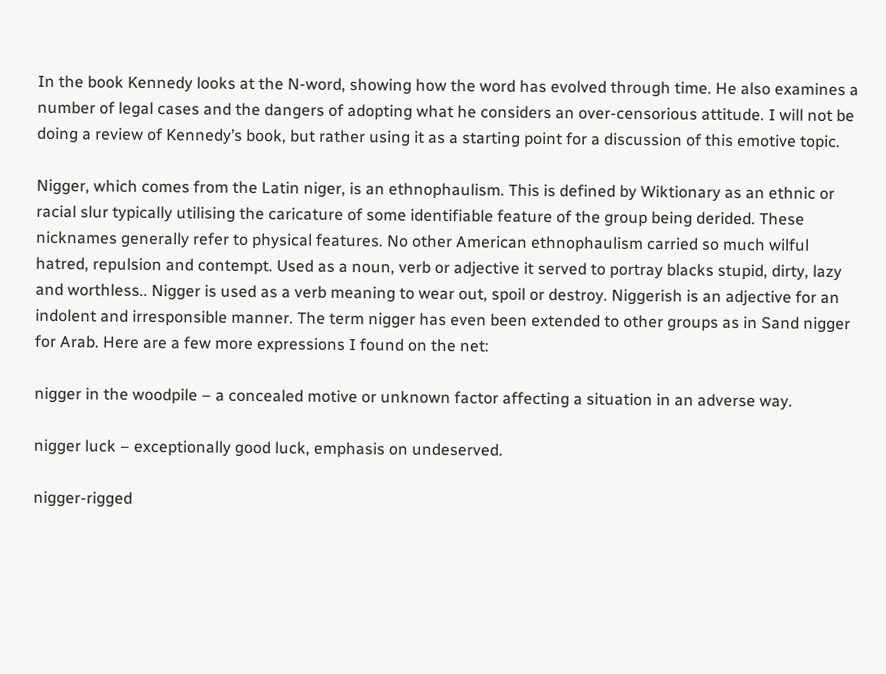In the book Kennedy looks at the N-word, showing how the word has evolved through time. He also examines a number of legal cases and the dangers of adopting what he considers an over-censorious attitude. I will not be doing a review of Kennedy’s book, but rather using it as a starting point for a discussion of this emotive topic.

Nigger, which comes from the Latin niger, is an ethnophaulism. This is defined by Wiktionary as an ethnic or racial slur typically utilising the caricature of some identifiable feature of the group being derided. These nicknames generally refer to physical features. No other American ethnophaulism carried so much wilful hatred, repulsion and contempt. Used as a noun, verb or adjective it served to portray blacks stupid, dirty, lazy and worthless.. Nigger is used as a verb meaning to wear out, spoil or destroy. Niggerish is an adjective for an indolent and irresponsible manner. The term nigger has even been extended to other groups as in Sand nigger for Arab. Here are a few more expressions I found on the net:

nigger in the woodpile – a concealed motive or unknown factor affecting a situation in an adverse way.

nigger luck – exceptionally good luck, emphasis on undeserved.

nigger-rigged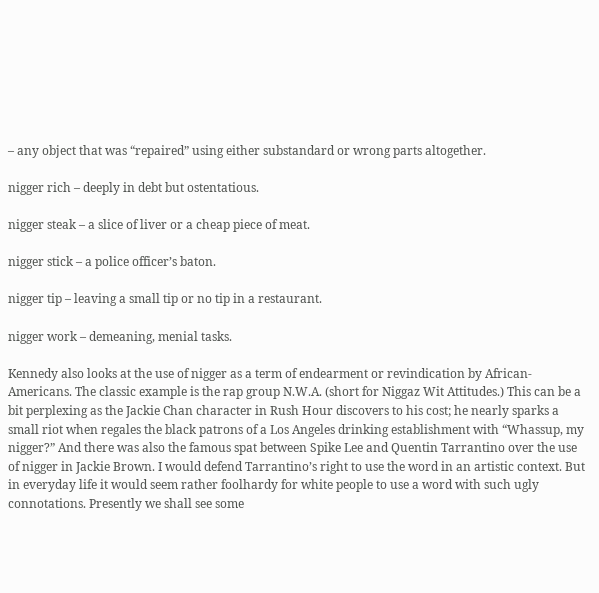– any object that was “repaired” using either substandard or wrong parts altogether.

nigger rich – deeply in debt but ostentatious.

nigger steak – a slice of liver or a cheap piece of meat.

nigger stick – a police officer’s baton.

nigger tip – leaving a small tip or no tip in a restaurant.

nigger work – demeaning, menial tasks.

Kennedy also looks at the use of nigger as a term of endearment or revindication by African-Americans. The classic example is the rap group N.W.A. (short for Niggaz Wit Attitudes.) This can be a bit perplexing as the Jackie Chan character in Rush Hour discovers to his cost; he nearly sparks a small riot when regales the black patrons of a Los Angeles drinking establishment with “Whassup, my nigger?” And there was also the famous spat between Spike Lee and Quentin Tarrantino over the use of nigger in Jackie Brown. I would defend Tarrantino’s right to use the word in an artistic context. But in everyday life it would seem rather foolhardy for white people to use a word with such ugly connotations. Presently we shall see some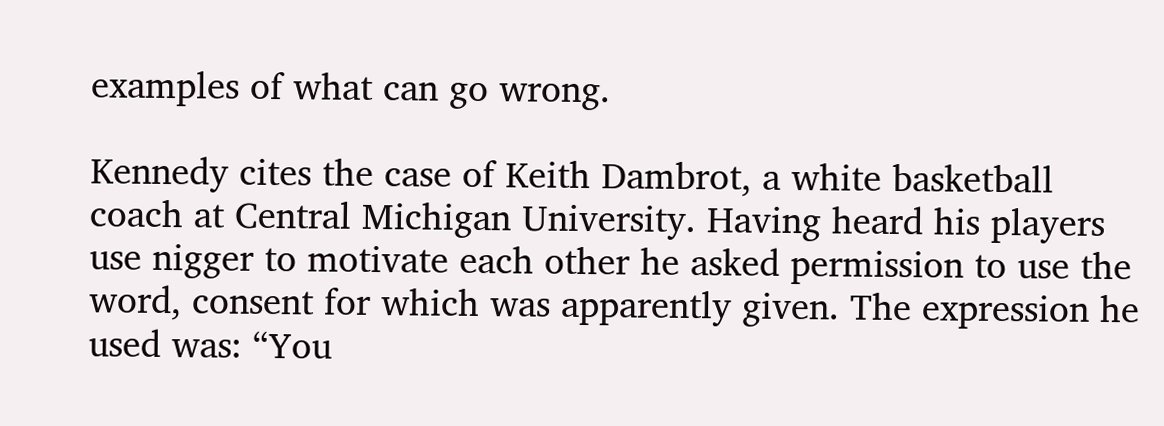examples of what can go wrong.

Kennedy cites the case of Keith Dambrot, a white basketball coach at Central Michigan University. Having heard his players use nigger to motivate each other he asked permission to use the word, consent for which was apparently given. The expression he used was: “You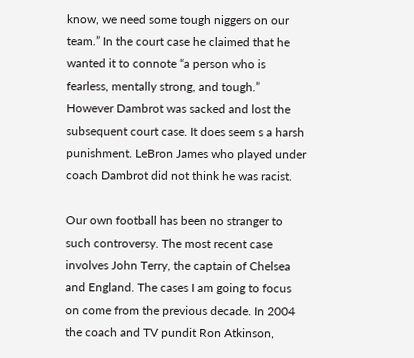know, we need some tough niggers on our team.” In the court case he claimed that he wanted it to connote “a person who is fearless, mentally strong, and tough.” However Dambrot was sacked and lost the subsequent court case. It does seem s a harsh punishment. LeBron James who played under coach Dambrot did not think he was racist.

Our own football has been no stranger to such controversy. The most recent case involves John Terry, the captain of Chelsea and England. The cases I am going to focus on come from the previous decade. In 2004 the coach and TV pundit Ron Atkinson,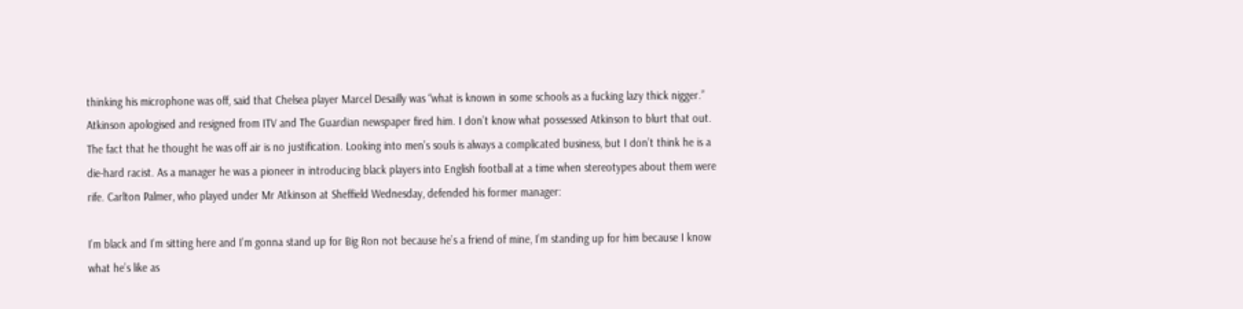thinking his microphone was off, said that Chelsea player Marcel Desailly was “what is known in some schools as a fucking lazy thick nigger.” Atkinson apologised and resigned from ITV and The Guardian newspaper fired him. I don’t know what possessed Atkinson to blurt that out. The fact that he thought he was off air is no justification. Looking into men’s souls is always a complicated business, but I don’t think he is a die-hard racist. As a manager he was a pioneer in introducing black players into English football at a time when stereotypes about them were rife. Carlton Palmer, who played under Mr Atkinson at Sheffield Wednesday, defended his former manager:

I’m black and I’m sitting here and I’m gonna stand up for Big Ron not because he’s a friend of mine, I’m standing up for him because I know what he’s like as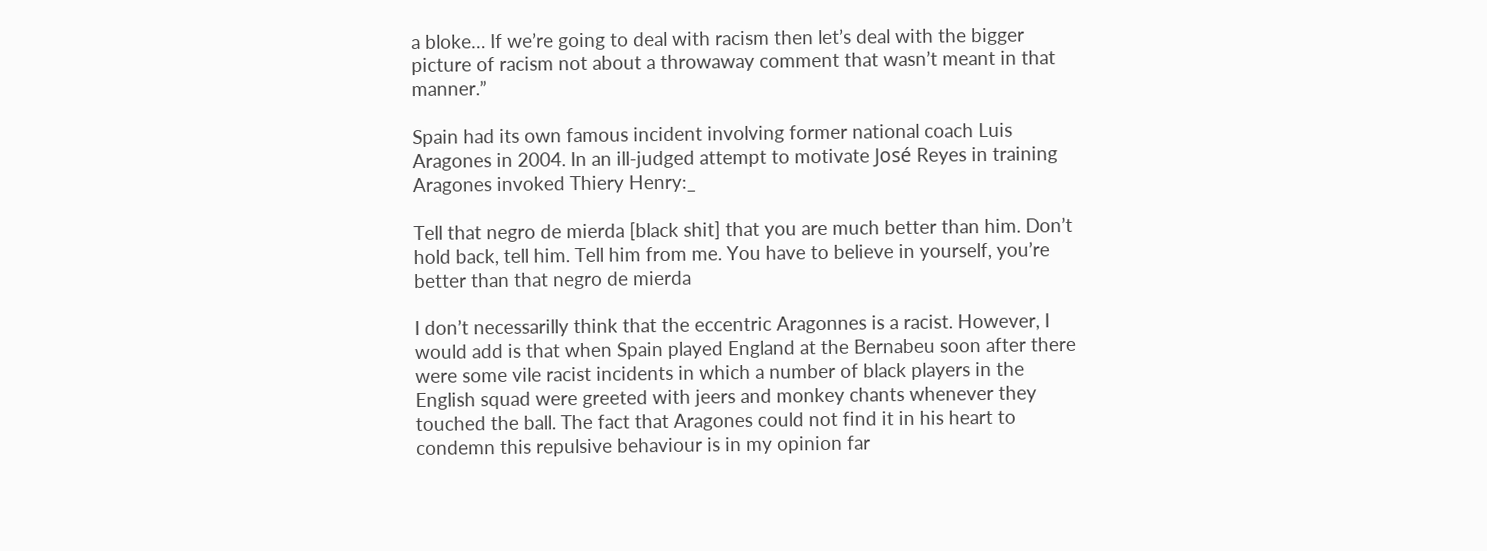a bloke… If we’re going to deal with racism then let’s deal with the bigger picture of racism not about a throwaway comment that wasn’t meant in that manner.”

Spain had its own famous incident involving former national coach Luis Aragones in 2004. In an ill-judged attempt to motivate José Reyes in training Aragones invoked Thiery Henry:_

Tell that negro de mierda [black shit] that you are much better than him. Don’t hold back, tell him. Tell him from me. You have to believe in yourself, you’re better than that negro de mierda

I don’t necessarilly think that the eccentric Aragonnes is a racist. However, I would add is that when Spain played England at the Bernabeu soon after there were some vile racist incidents in which a number of black players in the English squad were greeted with jeers and monkey chants whenever they touched the ball. The fact that Aragones could not find it in his heart to condemn this repulsive behaviour is in my opinion far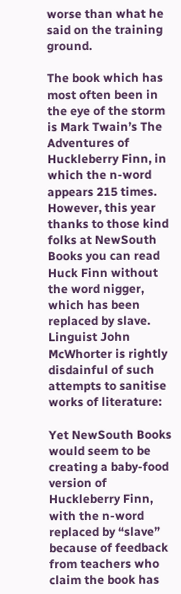worse than what he said on the training ground.

The book which has most often been in the eye of the storm is Mark Twain’s The Adventures of Huckleberry Finn, in which the n-word appears 215 times. However, this year thanks to those kind folks at NewSouth Books you can read Huck Finn without the word nigger, which has been replaced by slave.  Linguist John McWhorter is rightly disdainful of such attempts to sanitise works of literature:

Yet NewSouth Books would seem to be creating a baby-food version of Huckleberry Finn, with the n-word replaced by “slave” because of feedback from teachers who claim the book has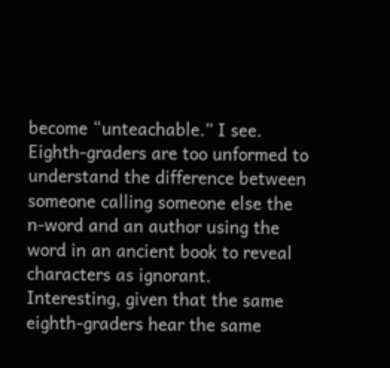become “unteachable.” I see. Eighth-graders are too unformed to understand the difference between someone calling someone else the n-word and an author using the word in an ancient book to reveal characters as ignorant. Interesting, given that the same eighth-graders hear the same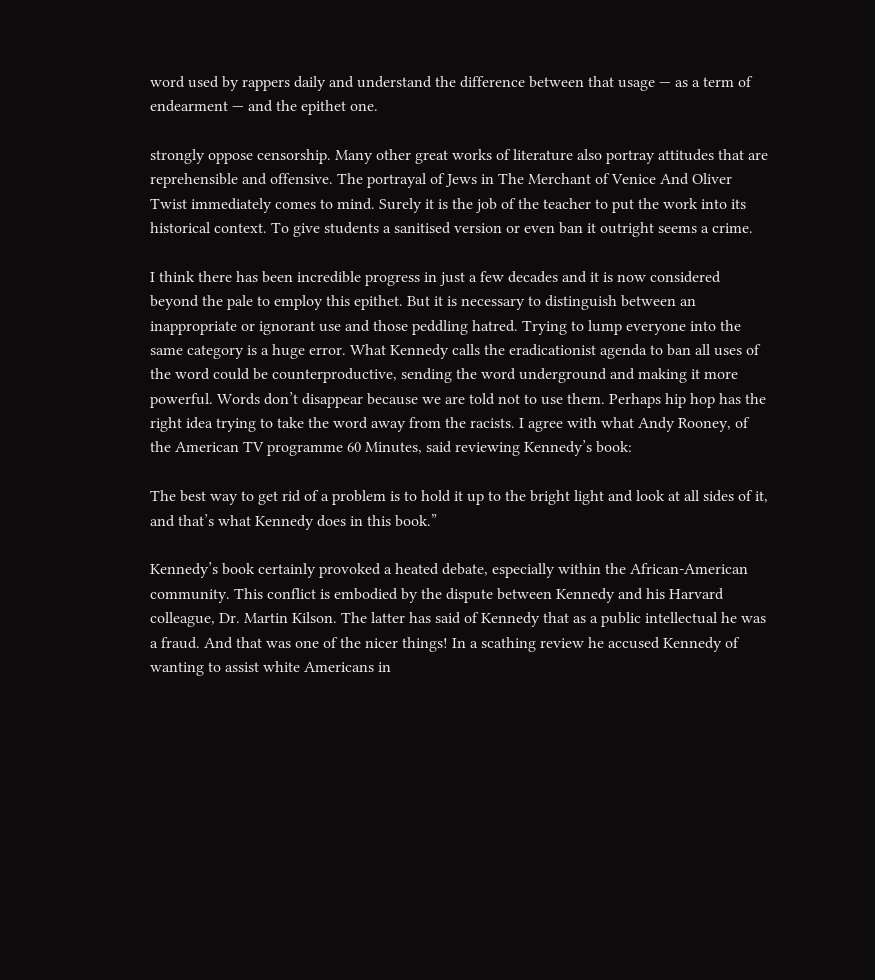word used by rappers daily and understand the difference between that usage — as a term of endearment — and the epithet one.

strongly oppose censorship. Many other great works of literature also portray attitudes that are reprehensible and offensive. The portrayal of Jews in The Merchant of Venice And Oliver Twist immediately comes to mind. Surely it is the job of the teacher to put the work into its historical context. To give students a sanitised version or even ban it outright seems a crime.

I think there has been incredible progress in just a few decades and it is now considered beyond the pale to employ this epithet. But it is necessary to distinguish between an inappropriate or ignorant use and those peddling hatred. Trying to lump everyone into the same category is a huge error. What Kennedy calls the eradicationist agenda to ban all uses of the word could be counterproductive, sending the word underground and making it more powerful. Words don’t disappear because we are told not to use them. Perhaps hip hop has the right idea trying to take the word away from the racists. I agree with what Andy Rooney, of the American TV programme 60 Minutes, said reviewing Kennedy’s book:

The best way to get rid of a problem is to hold it up to the bright light and look at all sides of it, and that’s what Kennedy does in this book.”

Kennedy’s book certainly provoked a heated debate, especially within the African-American community. This conflict is embodied by the dispute between Kennedy and his Harvard colleague, Dr. Martin Kilson. The latter has said of Kennedy that as a public intellectual he was a fraud. And that was one of the nicer things! In a scathing review he accused Kennedy of wanting to assist white Americans in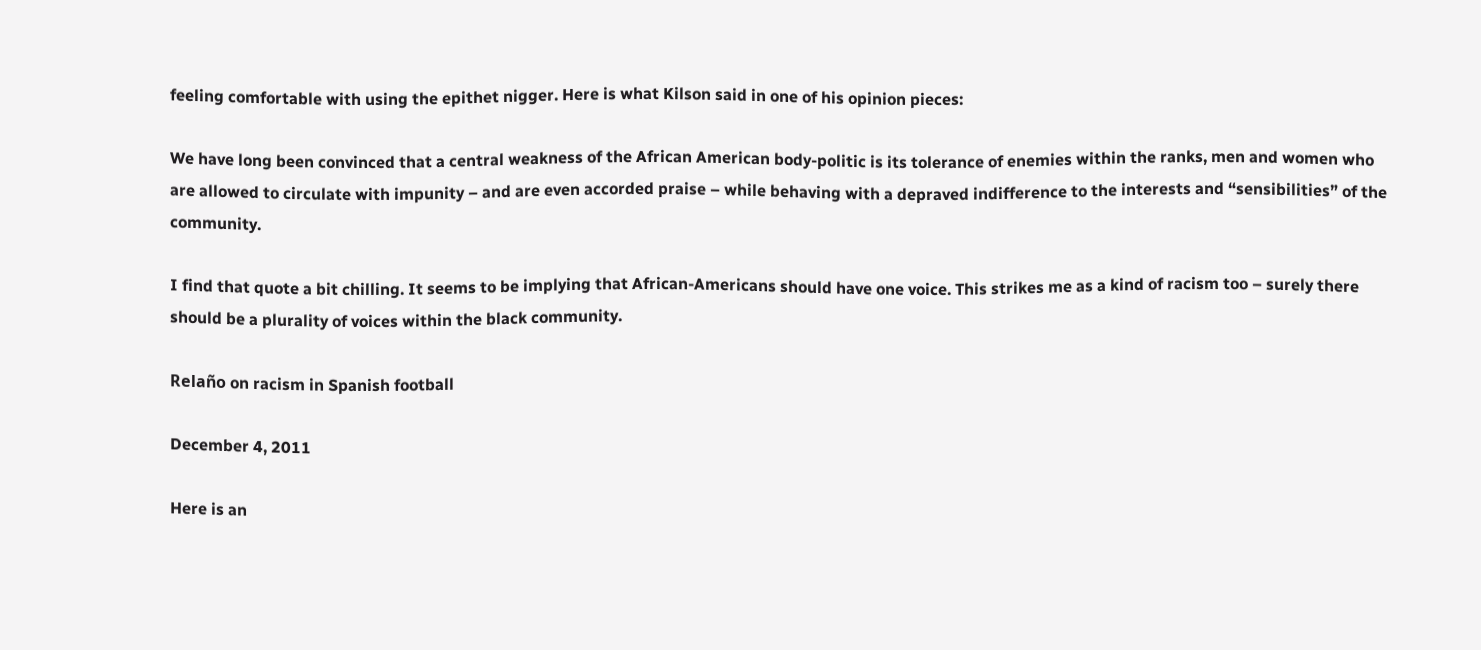feeling comfortable with using the epithet nigger. Here is what Kilson said in one of his opinion pieces:

We have long been convinced that a central weakness of the African American body-politic is its tolerance of enemies within the ranks, men and women who are allowed to circulate with impunity – and are even accorded praise – while behaving with a depraved indifference to the interests and “sensibilities” of the community.

I find that quote a bit chilling. It seems to be implying that African-Americans should have one voice. This strikes me as a kind of racism too – surely there should be a plurality of voices within the black community.

Relaño on racism in Spanish football

December 4, 2011

Here is an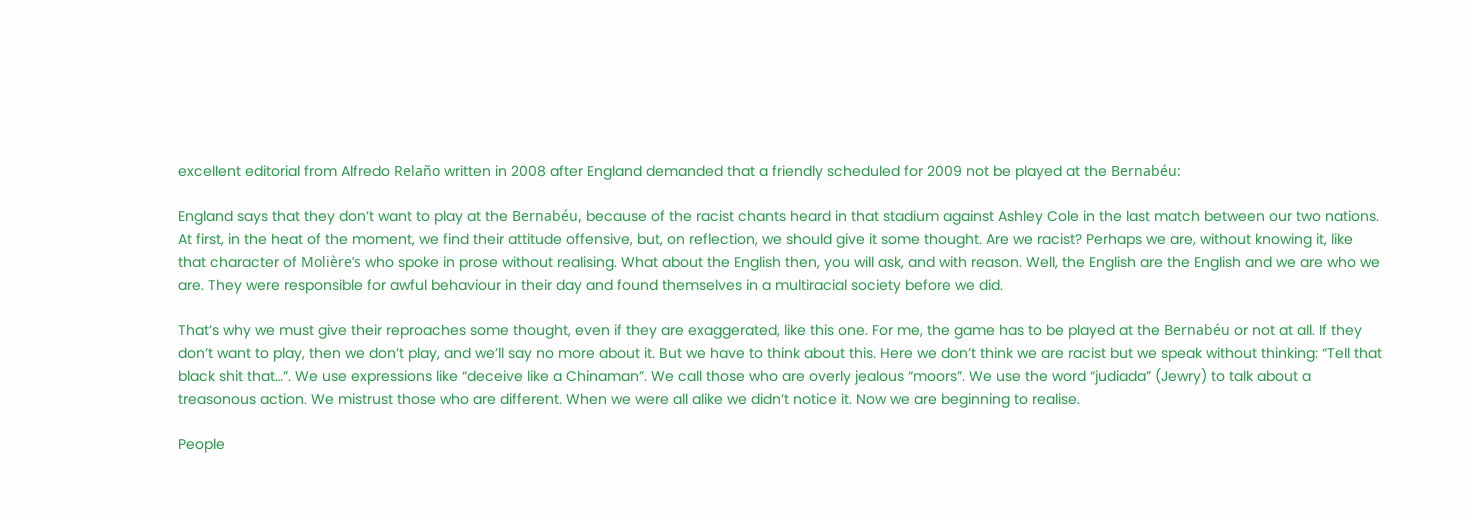excellent editorial from Alfredo Relaño written in 2008 after England demanded that a friendly scheduled for 2009 not be played at the Bernabéu:

England says that they don’t want to play at the Bernabéu, because of the racist chants heard in that stadium against Ashley Cole in the last match between our two nations. At first, in the heat of the moment, we find their attitude offensive, but, on reflection, we should give it some thought. Are we racist? Perhaps we are, without knowing it, like that character of Molière’s who spoke in prose without realising. What about the English then, you will ask, and with reason. Well, the English are the English and we are who we are. They were responsible for awful behaviour in their day and found themselves in a multiracial society before we did.

That’s why we must give their reproaches some thought, even if they are exaggerated, like this one. For me, the game has to be played at the Bernabéu or not at all. If they don’t want to play, then we don’t play, and we’ll say no more about it. But we have to think about this. Here we don’t think we are racist but we speak without thinking: “Tell that black shit that…”. We use expressions like “deceive like a Chinaman”. We call those who are overly jealous “moors”. We use the word “judiada” (Jewry) to talk about a treasonous action. We mistrust those who are different. When we were all alike we didn’t notice it. Now we are beginning to realise.

People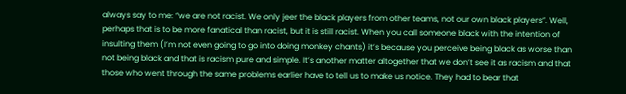always say to me: “we are not racist. We only jeer the black players from other teams, not our own black players”. Well, perhaps that is to be more fanatical than racist, but it is still racist. When you call someone black with the intention of insulting them (I’m not even going to go into doing monkey chants) it’s because you perceive being black as worse than not being black and that is racism pure and simple. It’s another matter altogether that we don’t see it as racism and that those who went through the same problems earlier have to tell us to make us notice. They had to bear that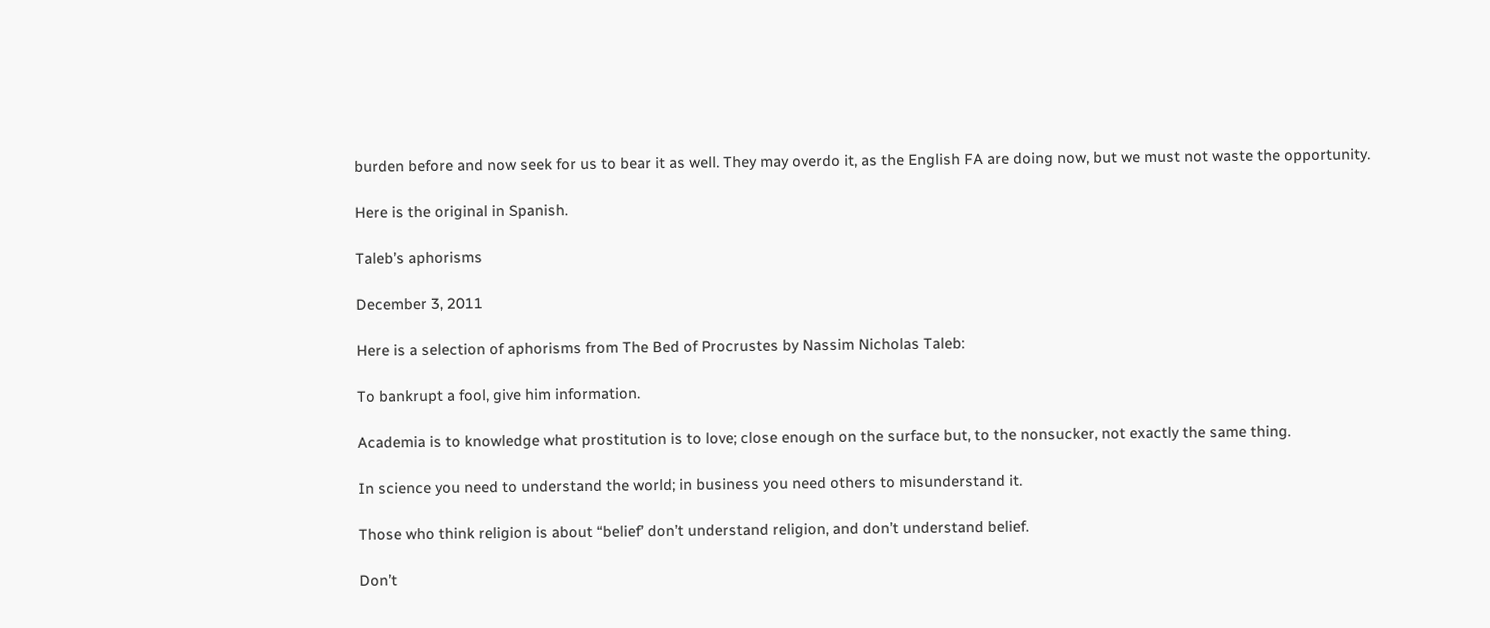burden before and now seek for us to bear it as well. They may overdo it, as the English FA are doing now, but we must not waste the opportunity.

Here is the original in Spanish.

Taleb’s aphorisms

December 3, 2011

Here is a selection of aphorisms from The Bed of Procrustes by Nassim Nicholas Taleb:

To bankrupt a fool, give him information.

Academia is to knowledge what prostitution is to love; close enough on the surface but, to the nonsucker, not exactly the same thing.

In science you need to understand the world; in business you need others to misunderstand it.

Those who think religion is about “belief’ don’t understand religion, and don’t understand belief.

Don’t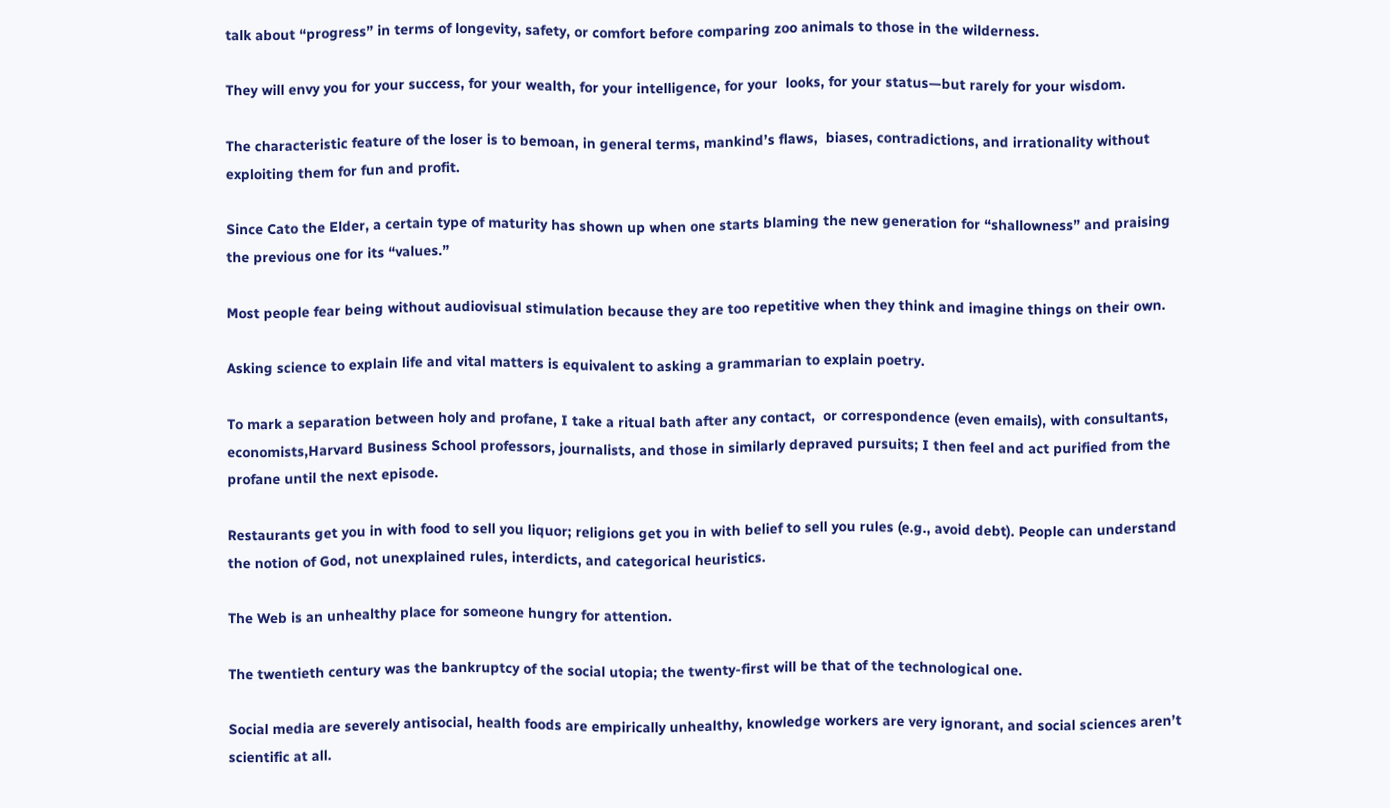talk about “progress” in terms of longevity, safety, or comfort before comparing zoo animals to those in the wilderness.

They will envy you for your success, for your wealth, for your intelligence, for your  looks, for your status—but rarely for your wisdom.

The characteristic feature of the loser is to bemoan, in general terms, mankind’s flaws,  biases, contradictions, and irrationality without exploiting them for fun and profit.

Since Cato the Elder, a certain type of maturity has shown up when one starts blaming the new generation for “shallowness” and praising the previous one for its “values.”

Most people fear being without audiovisual stimulation because they are too repetitive when they think and imagine things on their own.

Asking science to explain life and vital matters is equivalent to asking a grammarian to explain poetry.

To mark a separation between holy and profane, I take a ritual bath after any contact,  or correspondence (even emails), with consultants, economists,Harvard Business School professors, journalists, and those in similarly depraved pursuits; I then feel and act purified from the profane until the next episode.

Restaurants get you in with food to sell you liquor; religions get you in with belief to sell you rules (e.g., avoid debt). People can understand the notion of God, not unexplained rules, interdicts, and categorical heuristics.

The Web is an unhealthy place for someone hungry for attention.

The twentieth century was the bankruptcy of the social utopia; the twenty-first will be that of the technological one.

Social media are severely antisocial, health foods are empirically unhealthy, knowledge workers are very ignorant, and social sciences aren’t scientific at all.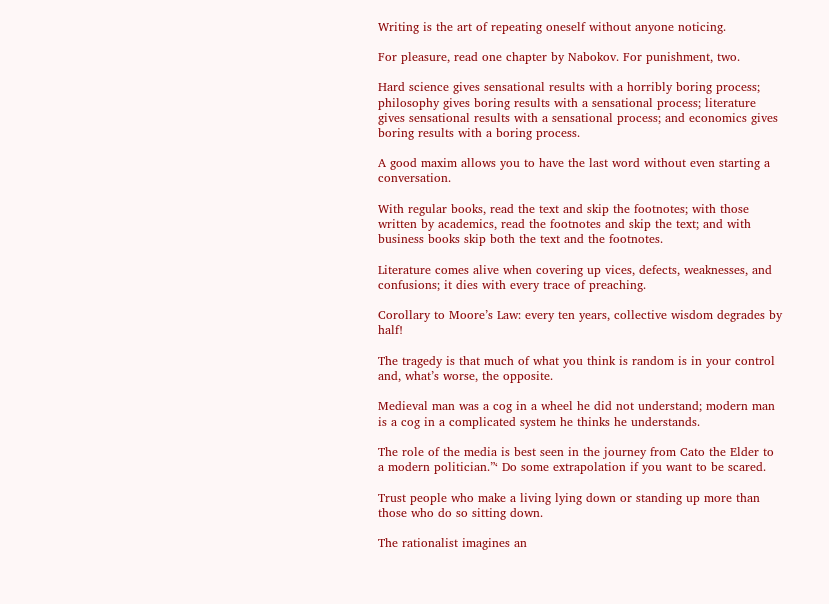Writing is the art of repeating oneself without anyone noticing.

For pleasure, read one chapter by Nabokov. For punishment, two.

Hard science gives sensational results with a horribly boring process; philosophy gives boring results with a sensational process; literature gives sensational results with a sensational process; and economics gives boring results with a boring process.

A good maxim allows you to have the last word without even starting a conversation.

With regular books, read the text and skip the footnotes; with those written by academics, read the footnotes and skip the text; and with business books skip both the text and the footnotes.

Literature comes alive when covering up vices, defects, weaknesses, and confusions; it dies with every trace of preaching.

Corollary to Moore’s Law: every ten years, collective wisdom degrades by half!

The tragedy is that much of what you think is random is in your control and, what’s worse, the opposite.

Medieval man was a cog in a wheel he did not understand; modern man is a cog in a complicated system he thinks he understands.

The role of the media is best seen in the journey from Cato the Elder to a modern politician.”‘ Do some extrapolation if you want to be scared.

Trust people who make a living lying down or standing up more than those who do so sitting down.

The rationalist imagines an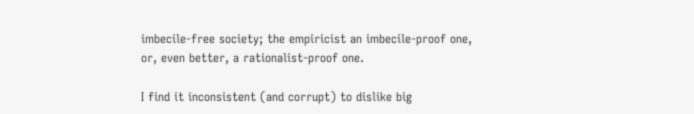imbecile-free society; the empiricist an imbecile-proof one, or, even better, a rationalist-proof one.

I find it inconsistent (and corrupt) to dislike big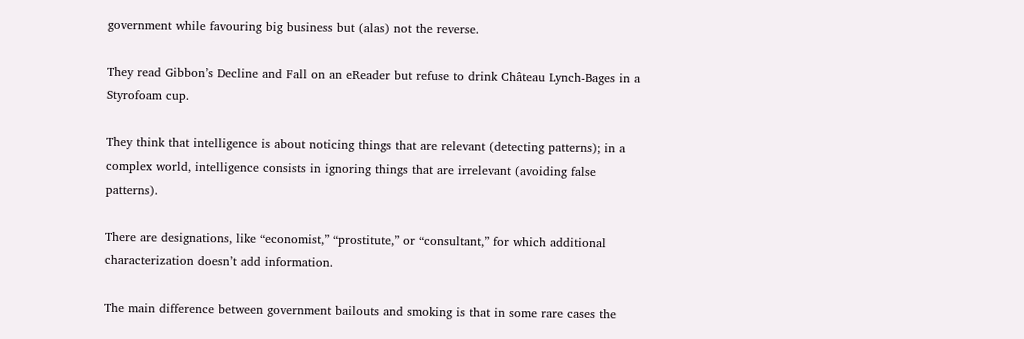government while favouring big business but (alas) not the reverse.

They read Gibbon’s Decline and Fall on an eReader but refuse to drink Château Lynch-Bages in a Styrofoam cup.

They think that intelligence is about noticing things that are relevant (detecting patterns); in a complex world, intelligence consists in ignoring things that are irrelevant (avoiding false patterns).

There are designations, like “economist,” “prostitute,” or “consultant,” for which additional characterization doesn’t add information.

The main difference between government bailouts and smoking is that in some rare cases the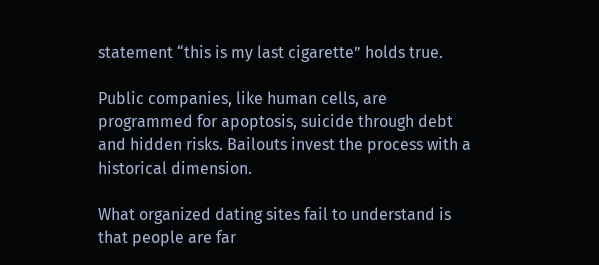statement “this is my last cigarette” holds true.

Public companies, like human cells, are programmed for apoptosis, suicide through debt and hidden risks. Bailouts invest the process with a historical dimension.

What organized dating sites fail to understand is that people are far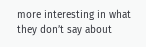more interesting in what they don’t say about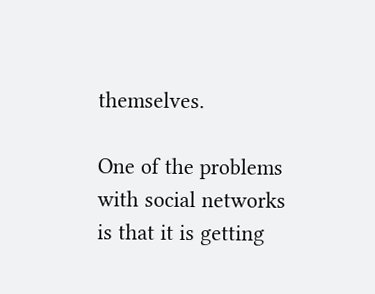themselves.

One of the problems with social networks is that it is getting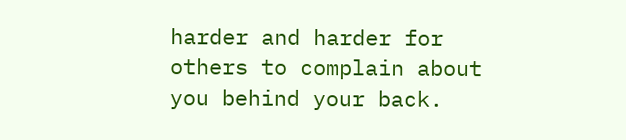harder and harder for others to complain about you behind your back.